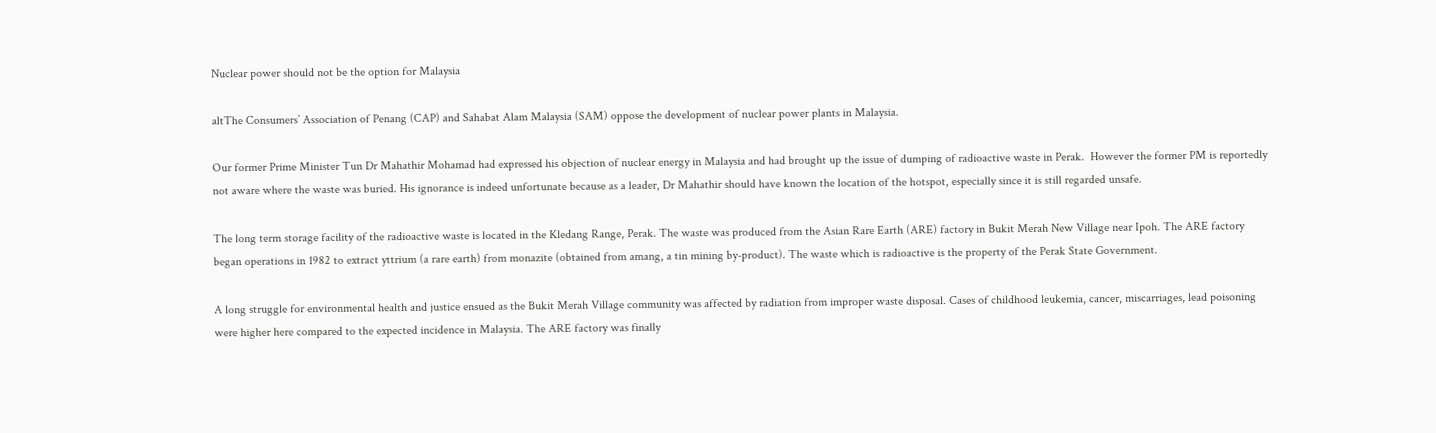Nuclear power should not be the option for Malaysia

altThe Consumers’ Association of Penang (CAP) and Sahabat Alam Malaysia (SAM) oppose the development of nuclear power plants in Malaysia.

Our former Prime Minister Tun Dr Mahathir Mohamad had expressed his objection of nuclear energy in Malaysia and had brought up the issue of dumping of radioactive waste in Perak.  However the former PM is reportedly not aware where the waste was buried. His ignorance is indeed unfortunate because as a leader, Dr Mahathir should have known the location of the hotspot, especially since it is still regarded unsafe.

The long term storage facility of the radioactive waste is located in the Kledang Range, Perak. The waste was produced from the Asian Rare Earth (ARE) factory in Bukit Merah New Village near Ipoh. The ARE factory began operations in 1982 to extract yttrium (a rare earth) from monazite (obtained from amang, a tin mining by-product). The waste which is radioactive is the property of the Perak State Government.

A long struggle for environmental health and justice ensued as the Bukit Merah Village community was affected by radiation from improper waste disposal. Cases of childhood leukemia, cancer, miscarriages, lead poisoning were higher here compared to the expected incidence in Malaysia. The ARE factory was finally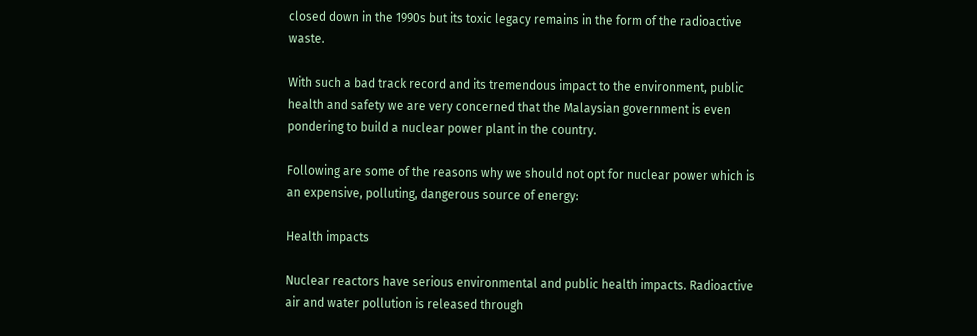closed down in the 1990s but its toxic legacy remains in the form of the radioactive waste.

With such a bad track record and its tremendous impact to the environment, public health and safety we are very concerned that the Malaysian government is even pondering to build a nuclear power plant in the country.

Following are some of the reasons why we should not opt for nuclear power which is an expensive, polluting, dangerous source of energy:

Health impacts

Nuclear reactors have serious environmental and public health impacts. Radioactive air and water pollution is released through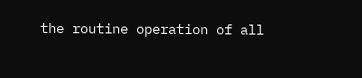the routine operation of all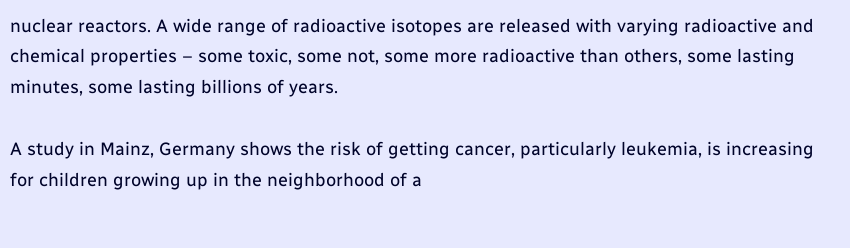nuclear reactors. A wide range of radioactive isotopes are released with varying radioactive and chemical properties – some toxic, some not, some more radioactive than others, some lasting minutes, some lasting billions of years.

A study in Mainz, Germany shows the risk of getting cancer, particularly leukemia, is increasing for children growing up in the neighborhood of a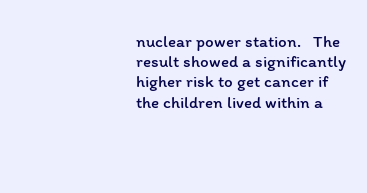nuclear power station.   The result showed a significantly higher risk to get cancer if the children lived within a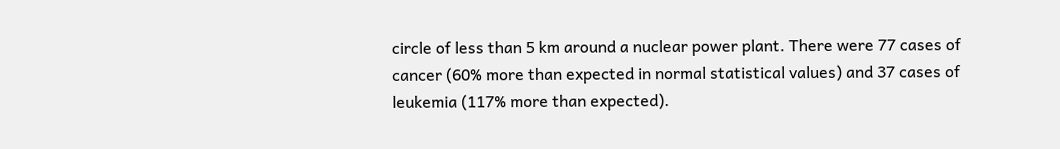circle of less than 5 km around a nuclear power plant. There were 77 cases of cancer (60% more than expected in normal statistical values) and 37 cases of leukemia (117% more than expected).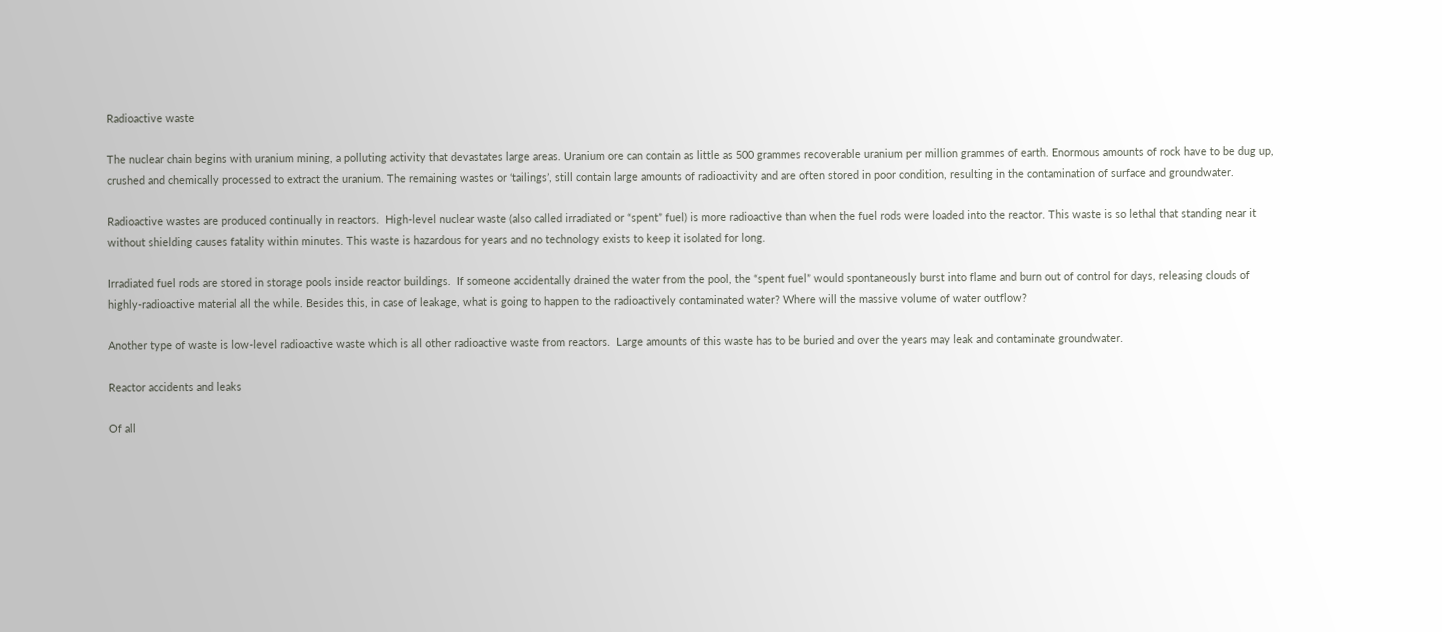Radioactive waste

The nuclear chain begins with uranium mining, a polluting activity that devastates large areas. Uranium ore can contain as little as 500 grammes recoverable uranium per million grammes of earth. Enormous amounts of rock have to be dug up, crushed and chemically processed to extract the uranium. The remaining wastes or ‘tailings’, still contain large amounts of radioactivity and are often stored in poor condition, resulting in the contamination of surface and groundwater.

Radioactive wastes are produced continually in reactors.  High-level nuclear waste (also called irradiated or “spent” fuel) is more radioactive than when the fuel rods were loaded into the reactor. This waste is so lethal that standing near it without shielding causes fatality within minutes. This waste is hazardous for years and no technology exists to keep it isolated for long.

Irradiated fuel rods are stored in storage pools inside reactor buildings.  If someone accidentally drained the water from the pool, the “spent fuel” would spontaneously burst into flame and burn out of control for days, releasing clouds of highly-radioactive material all the while. Besides this, in case of leakage, what is going to happen to the radioactively contaminated water? Where will the massive volume of water outflow?

Another type of waste is low-level radioactive waste which is all other radioactive waste from reactors.  Large amounts of this waste has to be buried and over the years may leak and contaminate groundwater.

Reactor accidents and leaks

Of all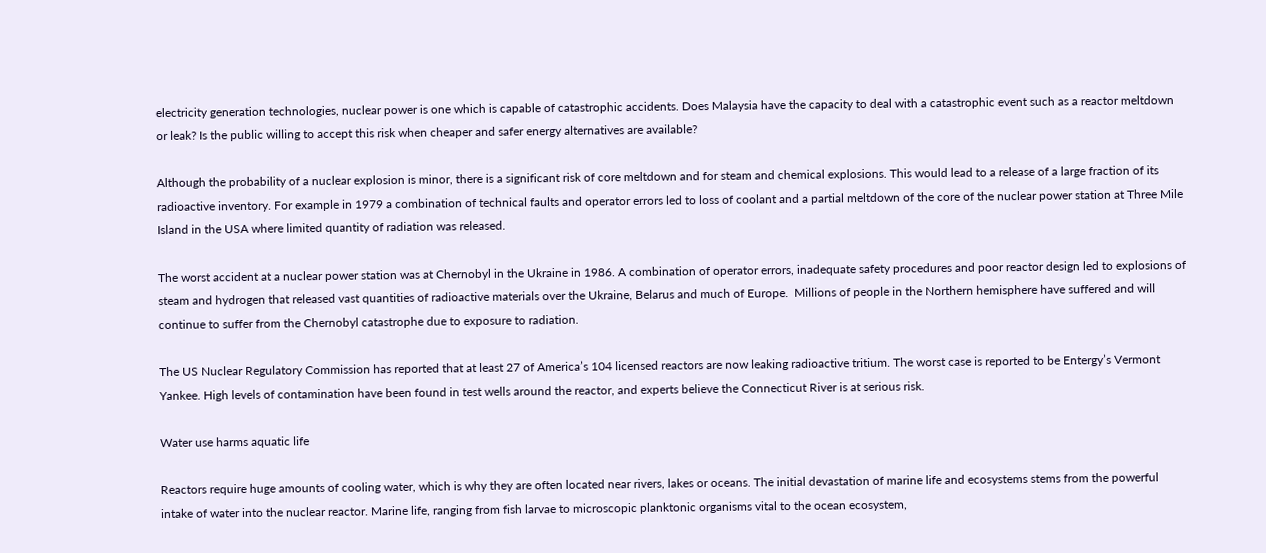electricity generation technologies, nuclear power is one which is capable of catastrophic accidents. Does Malaysia have the capacity to deal with a catastrophic event such as a reactor meltdown or leak? Is the public willing to accept this risk when cheaper and safer energy alternatives are available?

Although the probability of a nuclear explosion is minor, there is a significant risk of core meltdown and for steam and chemical explosions. This would lead to a release of a large fraction of its radioactive inventory. For example in 1979 a combination of technical faults and operator errors led to loss of coolant and a partial meltdown of the core of the nuclear power station at Three Mile Island in the USA where limited quantity of radiation was released.

The worst accident at a nuclear power station was at Chernobyl in the Ukraine in 1986. A combination of operator errors, inadequate safety procedures and poor reactor design led to explosions of steam and hydrogen that released vast quantities of radioactive materials over the Ukraine, Belarus and much of Europe.  Millions of people in the Northern hemisphere have suffered and will continue to suffer from the Chernobyl catastrophe due to exposure to radiation.

The US Nuclear Regulatory Commission has reported that at least 27 of America’s 104 licensed reactors are now leaking radioactive tritium. The worst case is reported to be Entergy’s Vermont Yankee. High levels of contamination have been found in test wells around the reactor, and experts believe the Connecticut River is at serious risk.

Water use harms aquatic life

Reactors require huge amounts of cooling water, which is why they are often located near rivers, lakes or oceans. The initial devastation of marine life and ecosystems stems from the powerful intake of water into the nuclear reactor. Marine life, ranging from fish larvae to microscopic planktonic organisms vital to the ocean ecosystem,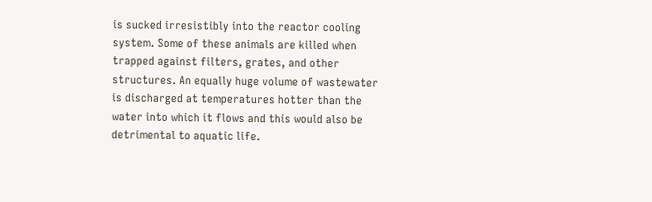is sucked irresistibly into the reactor cooling system. Some of these animals are killed when trapped against filters, grates, and other structures. An equally huge volume of wastewater is discharged at temperatures hotter than the water into which it flows and this would also be detrimental to aquatic life.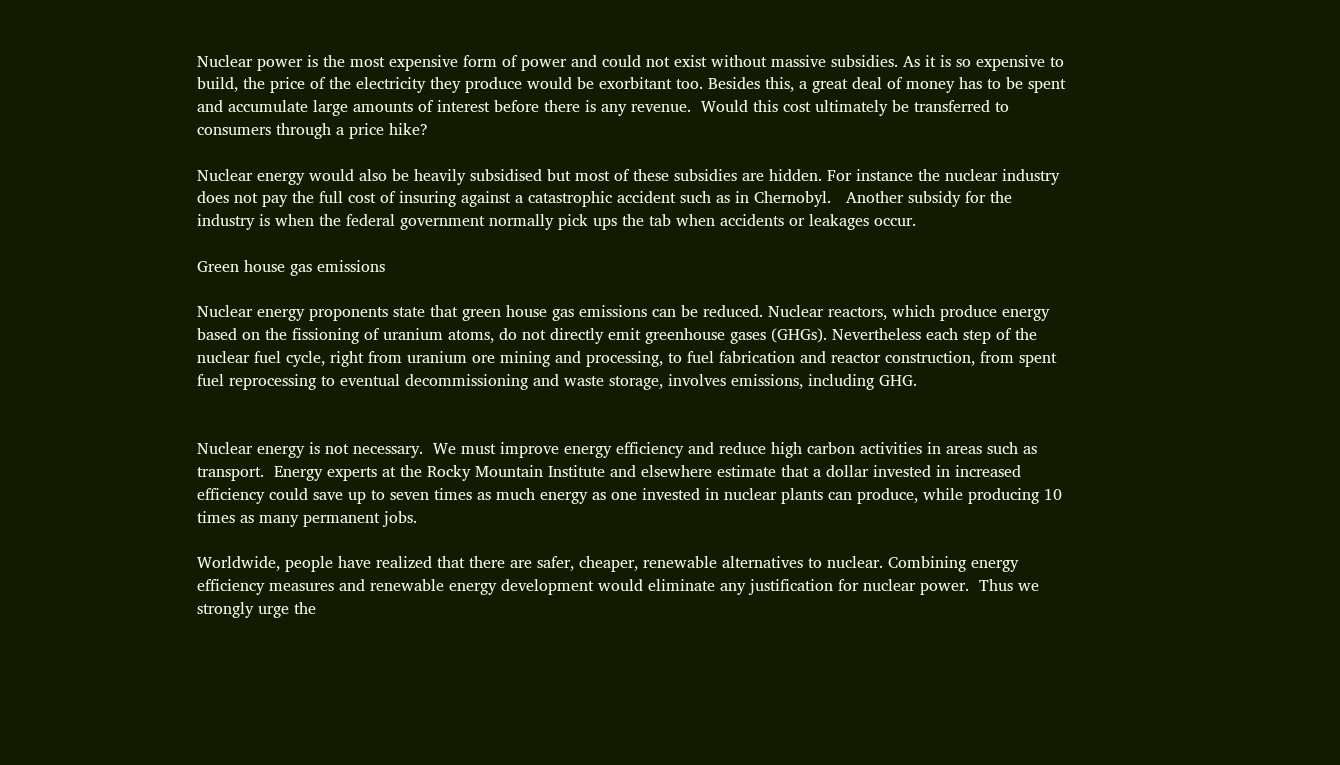Nuclear power is the most expensive form of power and could not exist without massive subsidies. As it is so expensive to build, the price of the electricity they produce would be exorbitant too. Besides this, a great deal of money has to be spent and accumulate large amounts of interest before there is any revenue.  Would this cost ultimately be transferred to consumers through a price hike?

Nuclear energy would also be heavily subsidised but most of these subsidies are hidden. For instance the nuclear industry does not pay the full cost of insuring against a catastrophic accident such as in Chernobyl.   Another subsidy for the industry is when the federal government normally pick ups the tab when accidents or leakages occur.

Green house gas emissions

Nuclear energy proponents state that green house gas emissions can be reduced. Nuclear reactors, which produce energy based on the fissioning of uranium atoms, do not directly emit greenhouse gases (GHGs). Nevertheless each step of the nuclear fuel cycle, right from uranium ore mining and processing, to fuel fabrication and reactor construction, from spent fuel reprocessing to eventual decommissioning and waste storage, involves emissions, including GHG.


Nuclear energy is not necessary.  We must improve energy efficiency and reduce high carbon activities in areas such as transport.  Energy experts at the Rocky Mountain Institute and elsewhere estimate that a dollar invested in increased efficiency could save up to seven times as much energy as one invested in nuclear plants can produce, while producing 10 times as many permanent jobs.

Worldwide, people have realized that there are safer, cheaper, renewable alternatives to nuclear. Combining energy efficiency measures and renewable energy development would eliminate any justification for nuclear power.  Thus we strongly urge the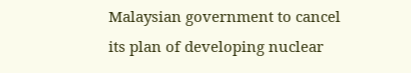Malaysian government to cancel its plan of developing nuclear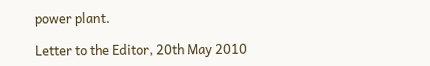power plant.

Letter to the Editor, 20th May 2010